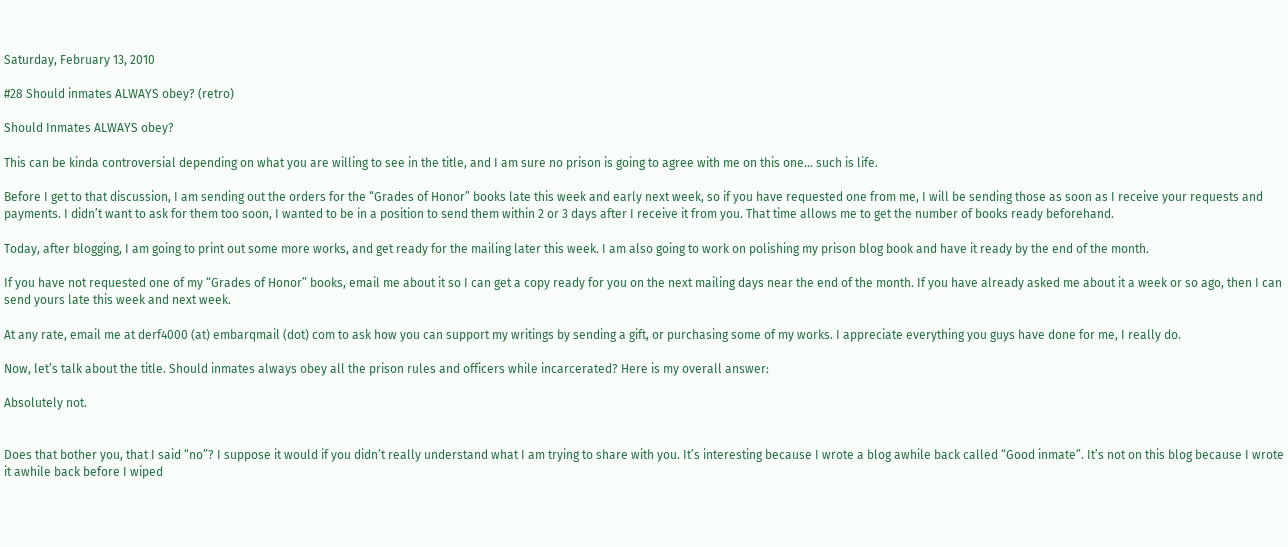Saturday, February 13, 2010

#28 Should inmates ALWAYS obey? (retro)

Should Inmates ALWAYS obey?

This can be kinda controversial depending on what you are willing to see in the title, and I am sure no prison is going to agree with me on this one… such is life.

Before I get to that discussion, I am sending out the orders for the “Grades of Honor” books late this week and early next week, so if you have requested one from me, I will be sending those as soon as I receive your requests and payments. I didn’t want to ask for them too soon, I wanted to be in a position to send them within 2 or 3 days after I receive it from you. That time allows me to get the number of books ready beforehand.

Today, after blogging, I am going to print out some more works, and get ready for the mailing later this week. I am also going to work on polishing my prison blog book and have it ready by the end of the month.

If you have not requested one of my “Grades of Honor” books, email me about it so I can get a copy ready for you on the next mailing days near the end of the month. If you have already asked me about it a week or so ago, then I can send yours late this week and next week.

At any rate, email me at derf4000 (at) embarqmail (dot) com to ask how you can support my writings by sending a gift, or purchasing some of my works. I appreciate everything you guys have done for me, I really do.

Now, let’s talk about the title. Should inmates always obey all the prison rules and officers while incarcerated? Here is my overall answer:

Absolutely not.


Does that bother you, that I said “no”? I suppose it would if you didn’t really understand what I am trying to share with you. It’s interesting because I wrote a blog awhile back called “Good inmate”. It’s not on this blog because I wrote it awhile back before I wiped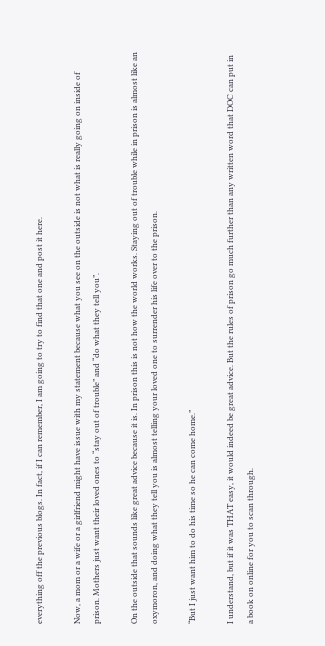everything off the previous blogs. In fact, if I can remember, I am going to try to find that one and post it here.

Now, a mom or a wife or a girlfriend might have issue with my statement because what you see on the outside is not what is really going on inside of prison. Mothers just want their loved ones to “stay out of trouble” and “do what they tell you”.

On the outside that sounds like great advice because it is. In prison this is not how the world works. Staying out of trouble while in prison is almost like an oxymoron, and doing what they tell you is almost telling your loved one to surrender his life over to the prison.

“But I just want him to do his time so he can come home.”

I understand, but if it was THAT easy, it would indeed be great advice. But the rules of prison go much further than any written word that DOC can put in a book on online for you to scan through.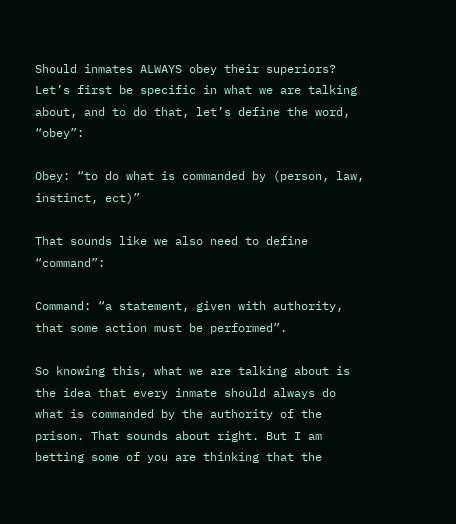Should inmates ALWAYS obey their superiors? Let’s first be specific in what we are talking about, and to do that, let’s define the word, “obey”:

Obey: “to do what is commanded by (person, law, instinct, ect)”

That sounds like we also need to define “command”:

Command: “a statement, given with authority, that some action must be performed”.

So knowing this, what we are talking about is the idea that every inmate should always do what is commanded by the authority of the prison. That sounds about right. But I am betting some of you are thinking that the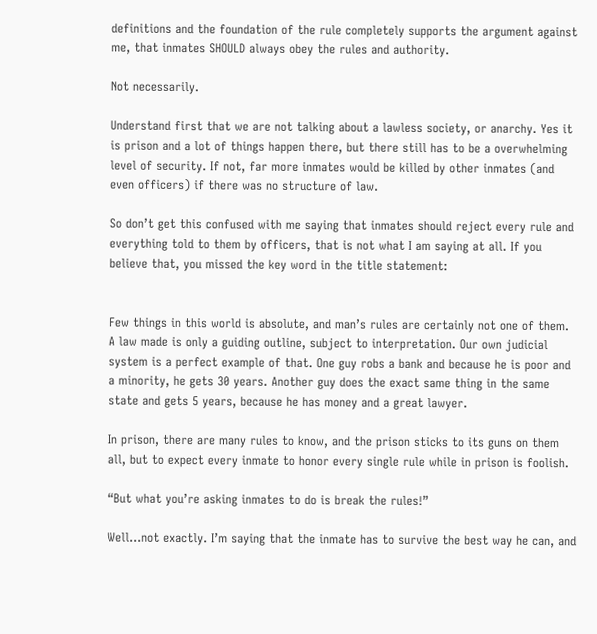definitions and the foundation of the rule completely supports the argument against me, that inmates SHOULD always obey the rules and authority.

Not necessarily.

Understand first that we are not talking about a lawless society, or anarchy. Yes it is prison and a lot of things happen there, but there still has to be a overwhelming level of security. If not, far more inmates would be killed by other inmates (and even officers) if there was no structure of law.

So don’t get this confused with me saying that inmates should reject every rule and everything told to them by officers, that is not what I am saying at all. If you believe that, you missed the key word in the title statement:


Few things in this world is absolute, and man’s rules are certainly not one of them. A law made is only a guiding outline, subject to interpretation. Our own judicial system is a perfect example of that. One guy robs a bank and because he is poor and a minority, he gets 30 years. Another guy does the exact same thing in the same state and gets 5 years, because he has money and a great lawyer.

In prison, there are many rules to know, and the prison sticks to its guns on them all, but to expect every inmate to honor every single rule while in prison is foolish.

“But what you’re asking inmates to do is break the rules!”

Well…not exactly. I’m saying that the inmate has to survive the best way he can, and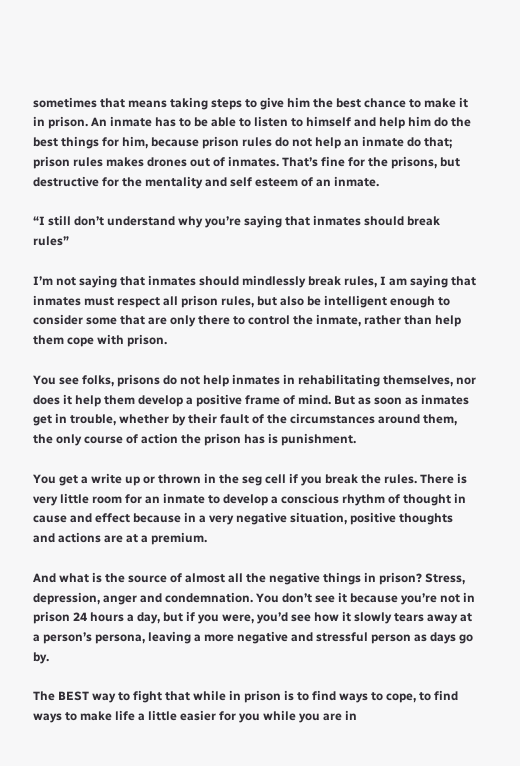sometimes that means taking steps to give him the best chance to make it in prison. An inmate has to be able to listen to himself and help him do the best things for him, because prison rules do not help an inmate do that; prison rules makes drones out of inmates. That’s fine for the prisons, but destructive for the mentality and self esteem of an inmate.

“I still don’t understand why you’re saying that inmates should break rules”

I’m not saying that inmates should mindlessly break rules, I am saying that inmates must respect all prison rules, but also be intelligent enough to consider some that are only there to control the inmate, rather than help them cope with prison.

You see folks, prisons do not help inmates in rehabilitating themselves, nor does it help them develop a positive frame of mind. But as soon as inmates get in trouble, whether by their fault of the circumstances around them, the only course of action the prison has is punishment.

You get a write up or thrown in the seg cell if you break the rules. There is very little room for an inmate to develop a conscious rhythm of thought in cause and effect because in a very negative situation, positive thoughts and actions are at a premium.

And what is the source of almost all the negative things in prison? Stress, depression, anger and condemnation. You don’t see it because you’re not in prison 24 hours a day, but if you were, you’d see how it slowly tears away at a person’s persona, leaving a more negative and stressful person as days go by.

The BEST way to fight that while in prison is to find ways to cope, to find ways to make life a little easier for you while you are in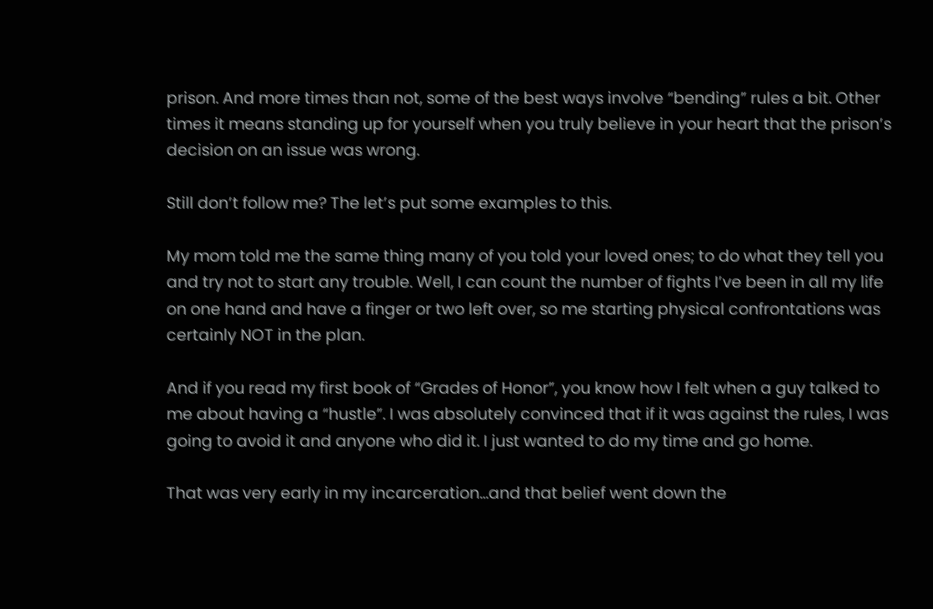prison. And more times than not, some of the best ways involve “bending” rules a bit. Other times it means standing up for yourself when you truly believe in your heart that the prison’s decision on an issue was wrong.

Still don’t follow me? The let’s put some examples to this.

My mom told me the same thing many of you told your loved ones; to do what they tell you and try not to start any trouble. Well, I can count the number of fights I’ve been in all my life on one hand and have a finger or two left over, so me starting physical confrontations was certainly NOT in the plan.

And if you read my first book of “Grades of Honor”, you know how I felt when a guy talked to me about having a “hustle”. I was absolutely convinced that if it was against the rules, I was going to avoid it and anyone who did it. I just wanted to do my time and go home.

That was very early in my incarceration…and that belief went down the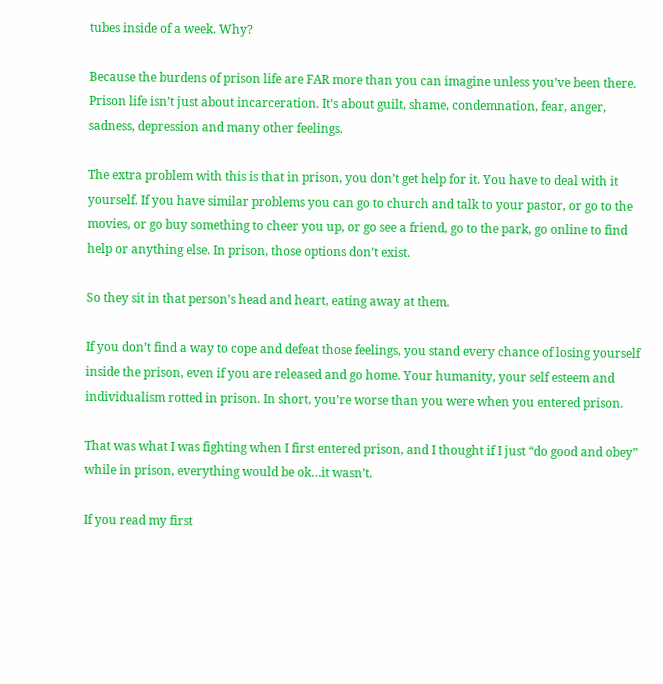tubes inside of a week. Why?

Because the burdens of prison life are FAR more than you can imagine unless you’ve been there. Prison life isn’t just about incarceration. It’s about guilt, shame, condemnation, fear, anger, sadness, depression and many other feelings.

The extra problem with this is that in prison, you don’t get help for it. You have to deal with it yourself. If you have similar problems you can go to church and talk to your pastor, or go to the movies, or go buy something to cheer you up, or go see a friend, go to the park, go online to find help or anything else. In prison, those options don’t exist.

So they sit in that person’s head and heart, eating away at them.

If you don’t find a way to cope and defeat those feelings, you stand every chance of losing yourself inside the prison, even if you are released and go home. Your humanity, your self esteem and individualism rotted in prison. In short, you’re worse than you were when you entered prison.

That was what I was fighting when I first entered prison, and I thought if I just “do good and obey” while in prison, everything would be ok…it wasn’t.

If you read my first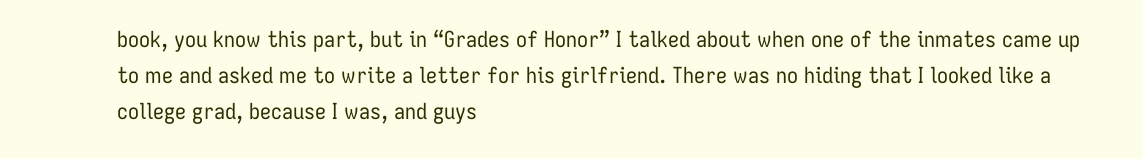book, you know this part, but in “Grades of Honor” I talked about when one of the inmates came up to me and asked me to write a letter for his girlfriend. There was no hiding that I looked like a college grad, because I was, and guys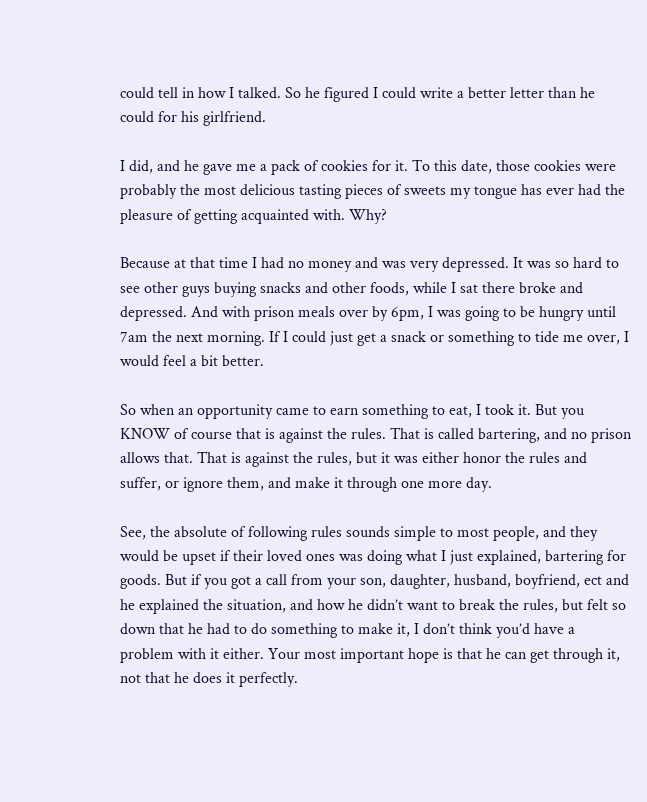could tell in how I talked. So he figured I could write a better letter than he could for his girlfriend.

I did, and he gave me a pack of cookies for it. To this date, those cookies were probably the most delicious tasting pieces of sweets my tongue has ever had the pleasure of getting acquainted with. Why?

Because at that time I had no money and was very depressed. It was so hard to see other guys buying snacks and other foods, while I sat there broke and depressed. And with prison meals over by 6pm, I was going to be hungry until 7am the next morning. If I could just get a snack or something to tide me over, I would feel a bit better.

So when an opportunity came to earn something to eat, I took it. But you KNOW of course that is against the rules. That is called bartering, and no prison allows that. That is against the rules, but it was either honor the rules and suffer, or ignore them, and make it through one more day.

See, the absolute of following rules sounds simple to most people, and they would be upset if their loved ones was doing what I just explained, bartering for goods. But if you got a call from your son, daughter, husband, boyfriend, ect and he explained the situation, and how he didn’t want to break the rules, but felt so down that he had to do something to make it, I don’t think you’d have a problem with it either. Your most important hope is that he can get through it, not that he does it perfectly.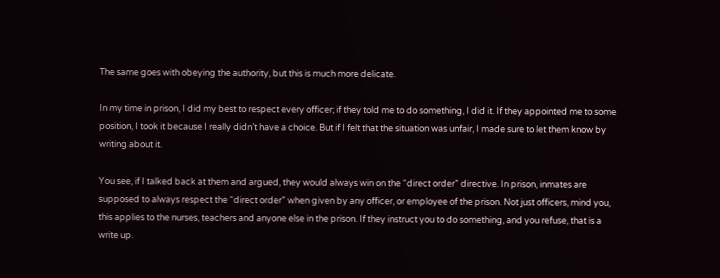The same goes with obeying the authority, but this is much more delicate.

In my time in prison, I did my best to respect every officer; if they told me to do something, I did it. If they appointed me to some position, I took it because I really didn’t have a choice. But if I felt that the situation was unfair, I made sure to let them know by writing about it.

You see, if I talked back at them and argued, they would always win on the “direct order” directive. In prison, inmates are supposed to always respect the “direct order” when given by any officer, or employee of the prison. Not just officers, mind you, this applies to the nurses, teachers and anyone else in the prison. If they instruct you to do something, and you refuse, that is a write up.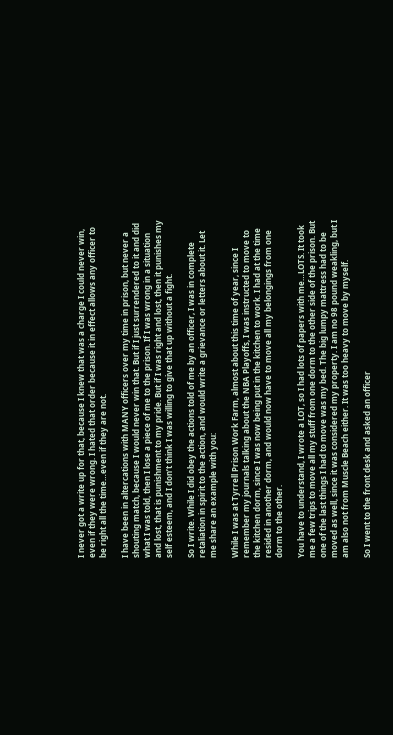I never got a write up for that, because I knew that was a charge I could never win, even if they were wrong. I hated that order because it in effect allows any officer to be right all the time…even if they are not.

I have been in altercations with MANY officers over my time in prison, but never a shouting match, because I would never win that. But if I just surrendered to it and did what I was told, then I lose a piece of me to the prison. If I was wrong in a situation and lost, that is punishment to my pride. But if I was right and lost, then it punishes my self esteem, and I don’t think I was willing to give that up without a fight.

So I write. While I did obey the actions told of me by an officer, I was in complete retaliation in spirit to the action, and would write a grievance or letters about it. Let me share an example with you:

While I was at Tyrrell Prison Work Farm, almost about this time of year, since I remember my journals talking about the NBA Playoffs, I was instructed to move to the kitchen dorm, since I was now being put in the kitchen to work. I had at the time resided in another dorm, and would now have to move all my belongings from one dorm to the other.

You have to understand, I wrote a LOT, so I had lots of papers with me…LOTS. It took me a few trips to move all my stuff from one dorm to the other side of the prison. But one of the last things I had to move was my bed. The big lumpy mattress had to be moved as well, since it was considered my property. I am no 98 pound weakling, but I am also not from Muscle Beach either. It was too heavy to move by myself.

So I went to the front desk and asked an officer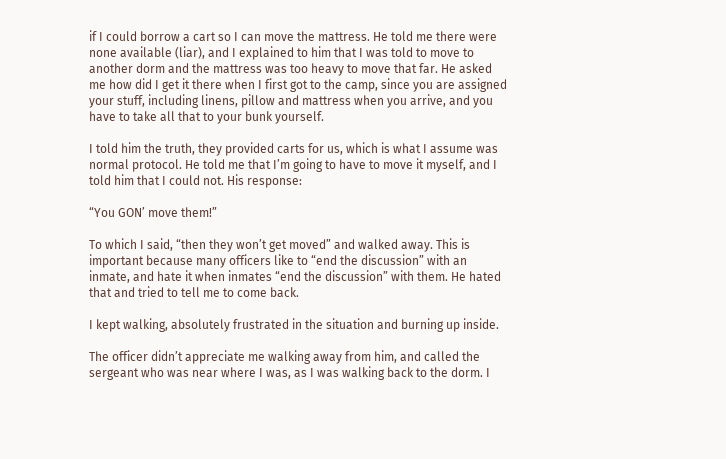if I could borrow a cart so I can move the mattress. He told me there were none available (liar), and I explained to him that I was told to move to another dorm and the mattress was too heavy to move that far. He asked me how did I get it there when I first got to the camp, since you are assigned your stuff, including linens, pillow and mattress when you arrive, and you have to take all that to your bunk yourself.

I told him the truth, they provided carts for us, which is what I assume was normal protocol. He told me that I’m going to have to move it myself, and I told him that I could not. His response:

“You GON’ move them!”

To which I said, “then they won’t get moved” and walked away. This is important because many officers like to “end the discussion” with an inmate, and hate it when inmates “end the discussion” with them. He hated that and tried to tell me to come back.

I kept walking, absolutely frustrated in the situation and burning up inside.

The officer didn’t appreciate me walking away from him, and called the sergeant who was near where I was, as I was walking back to the dorm. I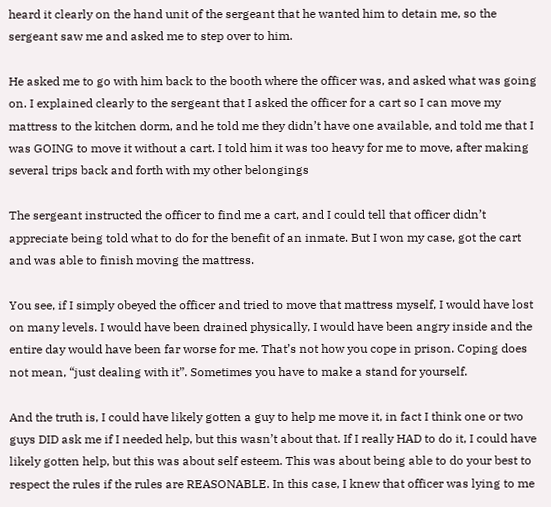heard it clearly on the hand unit of the sergeant that he wanted him to detain me, so the sergeant saw me and asked me to step over to him.

He asked me to go with him back to the booth where the officer was, and asked what was going on. I explained clearly to the sergeant that I asked the officer for a cart so I can move my mattress to the kitchen dorm, and he told me they didn’t have one available, and told me that I was GOING to move it without a cart. I told him it was too heavy for me to move, after making several trips back and forth with my other belongings

The sergeant instructed the officer to find me a cart, and I could tell that officer didn’t appreciate being told what to do for the benefit of an inmate. But I won my case, got the cart and was able to finish moving the mattress.

You see, if I simply obeyed the officer and tried to move that mattress myself, I would have lost on many levels. I would have been drained physically, I would have been angry inside and the entire day would have been far worse for me. That’s not how you cope in prison. Coping does not mean, “just dealing with it”. Sometimes you have to make a stand for yourself.

And the truth is, I could have likely gotten a guy to help me move it, in fact I think one or two guys DID ask me if I needed help, but this wasn’t about that. If I really HAD to do it, I could have likely gotten help, but this was about self esteem. This was about being able to do your best to respect the rules if the rules are REASONABLE. In this case, I knew that officer was lying to me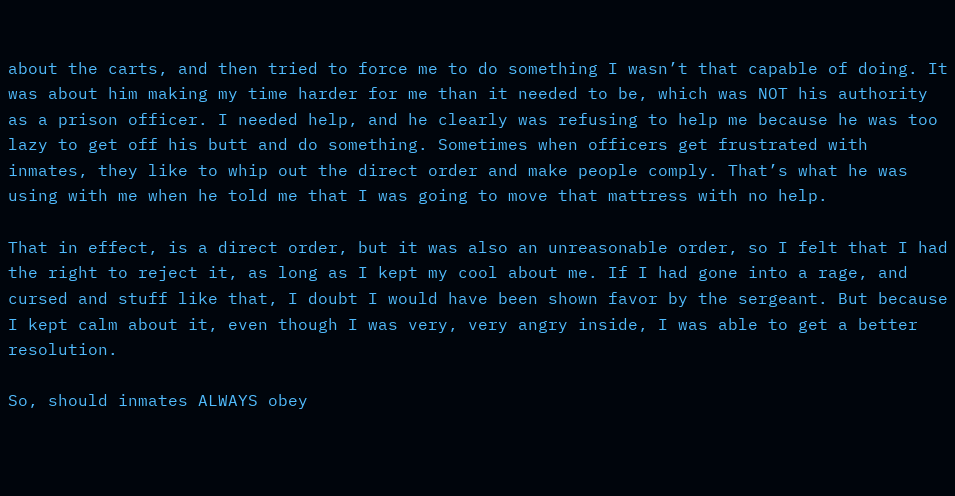about the carts, and then tried to force me to do something I wasn’t that capable of doing. It was about him making my time harder for me than it needed to be, which was NOT his authority as a prison officer. I needed help, and he clearly was refusing to help me because he was too lazy to get off his butt and do something. Sometimes when officers get frustrated with inmates, they like to whip out the direct order and make people comply. That’s what he was using with me when he told me that I was going to move that mattress with no help.

That in effect, is a direct order, but it was also an unreasonable order, so I felt that I had the right to reject it, as long as I kept my cool about me. If I had gone into a rage, and cursed and stuff like that, I doubt I would have been shown favor by the sergeant. But because I kept calm about it, even though I was very, very angry inside, I was able to get a better resolution.

So, should inmates ALWAYS obey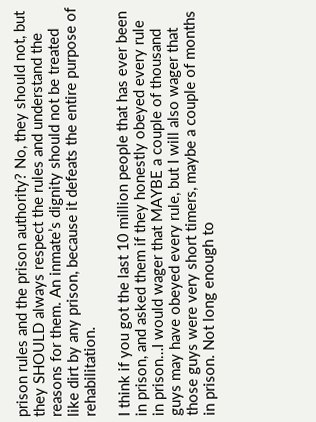prison rules and the prison authority? No, they should not, but they SHOULD always respect the rules and understand the reasons for them. An inmate’s dignity should not be treated like dirt by any prison, because it defeats the entire purpose of rehabilitation.

I think if you got the last 10 million people that has ever been in prison, and asked them if they honestly obeyed every rule in prison…I would wager that MAYBE a couple of thousand guys may have obeyed every rule, but I will also wager that those guys were very short timers, maybe a couple of months in prison. Not long enough to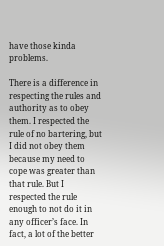have those kinda problems.

There is a difference in respecting the rules and authority as to obey them. I respected the rule of no bartering, but I did not obey them because my need to cope was greater than that rule. But I respected the rule enough to not do it in any officer’s face. In fact, a lot of the better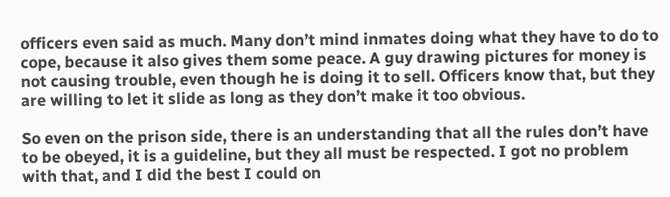officers even said as much. Many don’t mind inmates doing what they have to do to cope, because it also gives them some peace. A guy drawing pictures for money is not causing trouble, even though he is doing it to sell. Officers know that, but they are willing to let it slide as long as they don’t make it too obvious.

So even on the prison side, there is an understanding that all the rules don’t have to be obeyed, it is a guideline, but they all must be respected. I got no problem with that, and I did the best I could on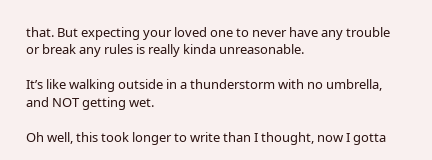that. But expecting your loved one to never have any trouble or break any rules is really kinda unreasonable.

It’s like walking outside in a thunderstorm with no umbrella, and NOT getting wet.

Oh well, this took longer to write than I thought, now I gotta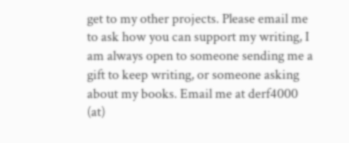get to my other projects. Please email me to ask how you can support my writing, I am always open to someone sending me a gift to keep writing, or someone asking about my books. Email me at derf4000 (at)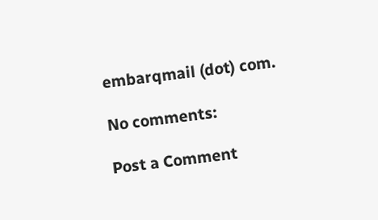embarqmail (dot) com.

No comments:

Post a Comment